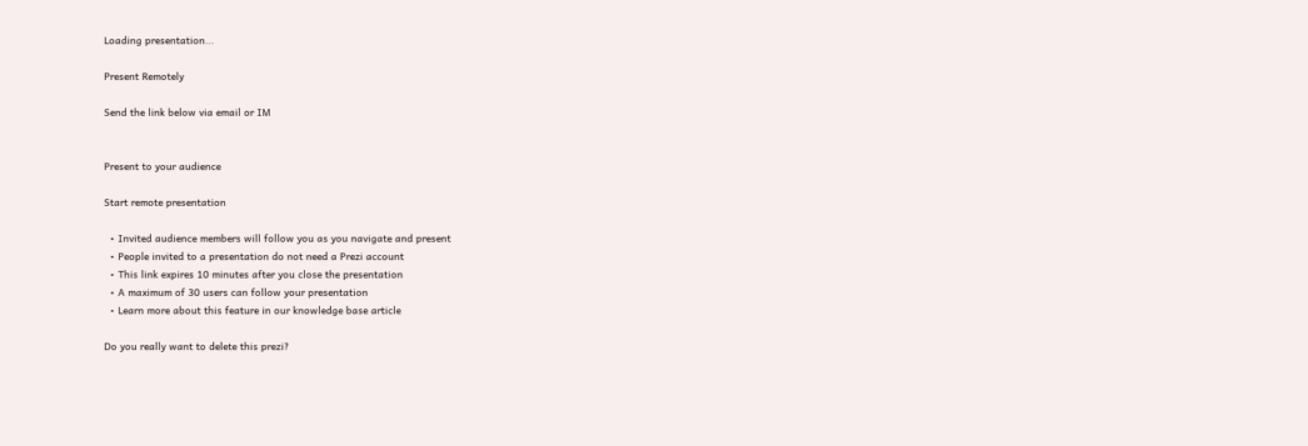Loading presentation...

Present Remotely

Send the link below via email or IM


Present to your audience

Start remote presentation

  • Invited audience members will follow you as you navigate and present
  • People invited to a presentation do not need a Prezi account
  • This link expires 10 minutes after you close the presentation
  • A maximum of 30 users can follow your presentation
  • Learn more about this feature in our knowledge base article

Do you really want to delete this prezi?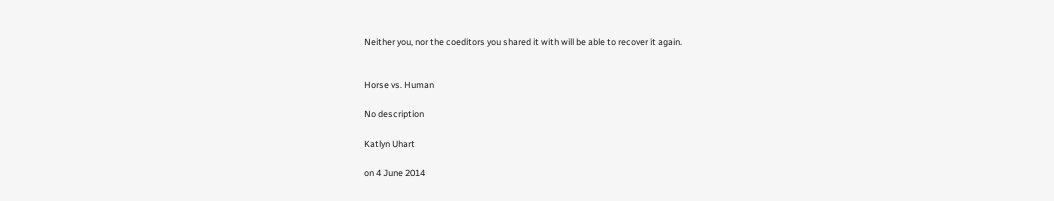Neither you, nor the coeditors you shared it with will be able to recover it again.


Horse vs. Human

No description

Katlyn Uhart

on 4 June 2014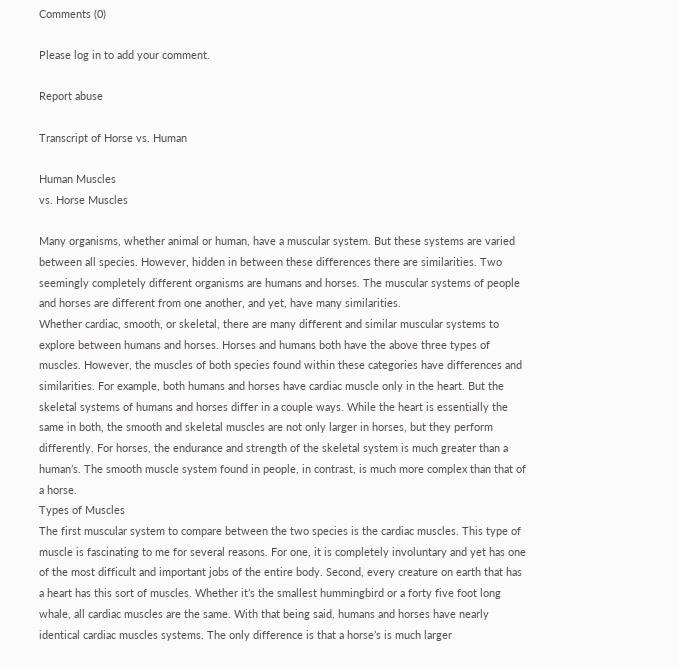Comments (0)

Please log in to add your comment.

Report abuse

Transcript of Horse vs. Human

Human Muscles
vs. Horse Muscles

Many organisms, whether animal or human, have a muscular system. But these systems are varied between all species. However, hidden in between these differences there are similarities. Two seemingly completely different organisms are humans and horses. The muscular systems of people and horses are different from one another, and yet, have many similarities.
Whether cardiac, smooth, or skeletal, there are many different and similar muscular systems to explore between humans and horses. Horses and humans both have the above three types of muscles. However, the muscles of both species found within these categories have differences and similarities. For example, both humans and horses have cardiac muscle only in the heart. But the skeletal systems of humans and horses differ in a couple ways. While the heart is essentially the same in both, the smooth and skeletal muscles are not only larger in horses, but they perform differently. For horses, the endurance and strength of the skeletal system is much greater than a human’s. The smooth muscle system found in people, in contrast, is much more complex than that of a horse.
Types of Muscles
The first muscular system to compare between the two species is the cardiac muscles. This type of muscle is fascinating to me for several reasons. For one, it is completely involuntary and yet has one of the most difficult and important jobs of the entire body. Second, every creature on earth that has a heart has this sort of muscles. Whether it’s the smallest hummingbird or a forty five foot long whale, all cardiac muscles are the same. With that being said, humans and horses have nearly identical cardiac muscles systems. The only difference is that a horse’s is much larger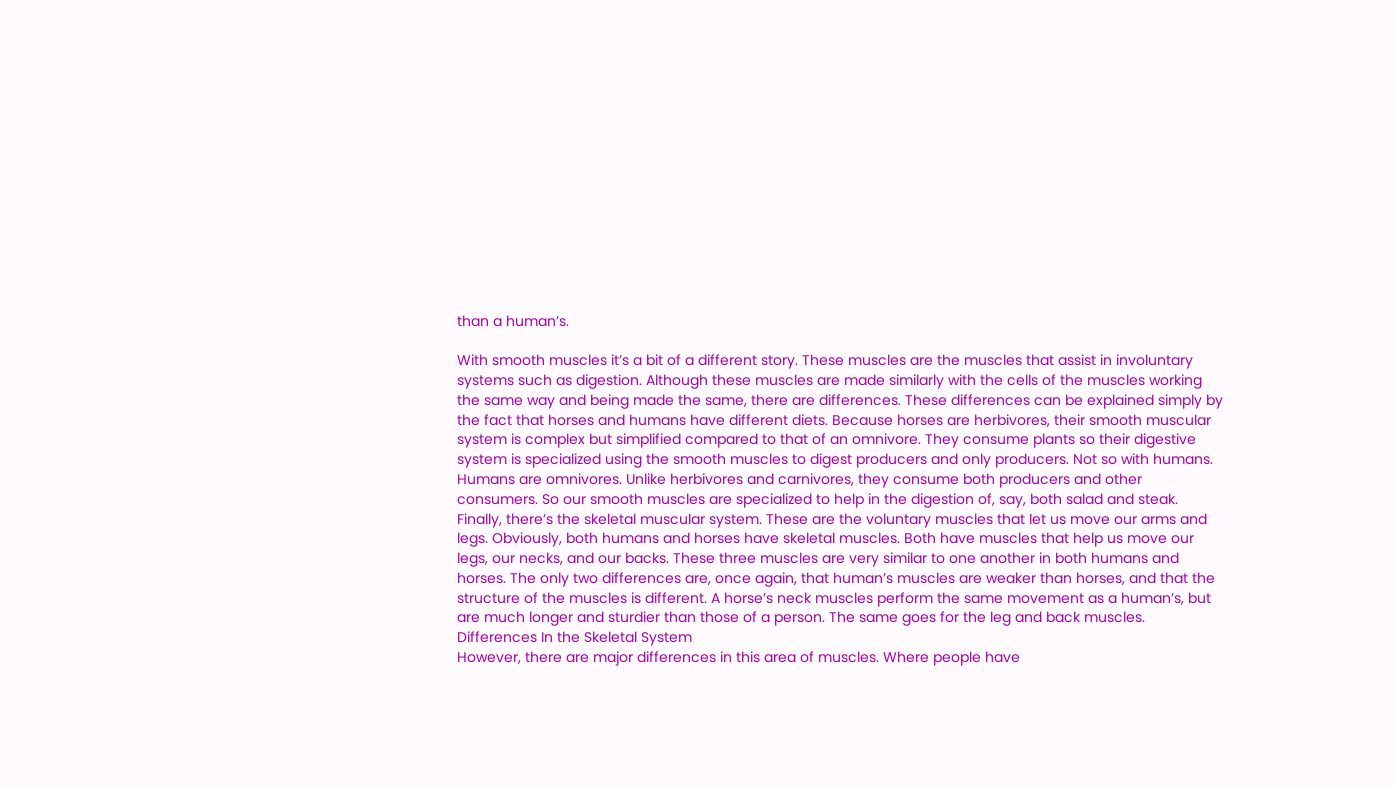than a human’s.

With smooth muscles it’s a bit of a different story. These muscles are the muscles that assist in involuntary systems such as digestion. Although these muscles are made similarly with the cells of the muscles working the same way and being made the same, there are differences. These differences can be explained simply by the fact that horses and humans have different diets. Because horses are herbivores, their smooth muscular system is complex but simplified compared to that of an omnivore. They consume plants so their digestive system is specialized using the smooth muscles to digest producers and only producers. Not so with humans. Humans are omnivores. Unlike herbivores and carnivores, they consume both producers and other consumers. So our smooth muscles are specialized to help in the digestion of, say, both salad and steak.
Finally, there’s the skeletal muscular system. These are the voluntary muscles that let us move our arms and legs. Obviously, both humans and horses have skeletal muscles. Both have muscles that help us move our legs, our necks, and our backs. These three muscles are very similar to one another in both humans and horses. The only two differences are, once again, that human’s muscles are weaker than horses, and that the structure of the muscles is different. A horse’s neck muscles perform the same movement as a human’s, but are much longer and sturdier than those of a person. The same goes for the leg and back muscles.
Differences In the Skeletal System
However, there are major differences in this area of muscles. Where people have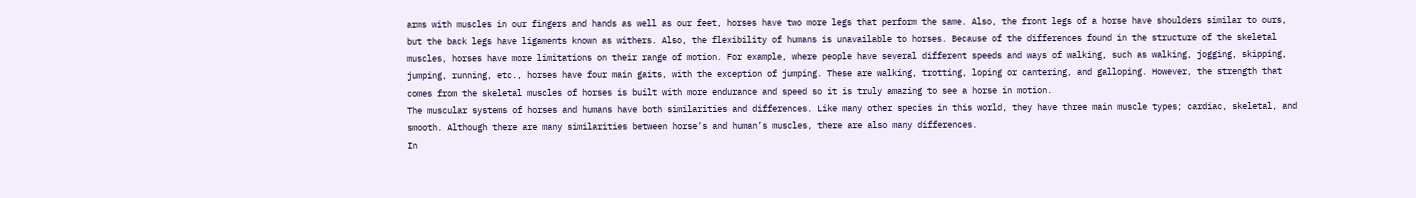arms with muscles in our fingers and hands as well as our feet, horses have two more legs that perform the same. Also, the front legs of a horse have shoulders similar to ours, but the back legs have ligaments known as withers. Also, the flexibility of humans is unavailable to horses. Because of the differences found in the structure of the skeletal muscles, horses have more limitations on their range of motion. For example, where people have several different speeds and ways of walking, such as walking, jogging, skipping, jumping, running, etc., horses have four main gaits, with the exception of jumping. These are walking, trotting, loping or cantering, and galloping. However, the strength that comes from the skeletal muscles of horses is built with more endurance and speed so it is truly amazing to see a horse in motion.
The muscular systems of horses and humans have both similarities and differences. Like many other species in this world, they have three main muscle types; cardiac, skeletal, and smooth. Although there are many similarities between horse’s and human’s muscles, there are also many differences.
In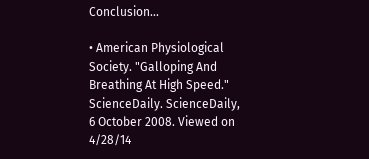Conclusion...

• American Physiological Society. "Galloping And Breathing At High Speed." ScienceDaily. ScienceDaily, 6 October 2008. Viewed on 4/28/14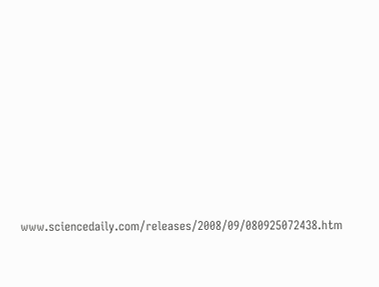www.sciencedaily.com/releases/2008/09/080925072438.htm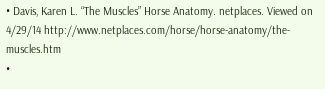• Davis, Karen L. “The Muscles” Horse Anatomy. netplaces. Viewed on 4/29/14 http://www.netplaces.com/horse/horse-anatomy/the-muscles.htm
•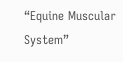“Equine Muscular System”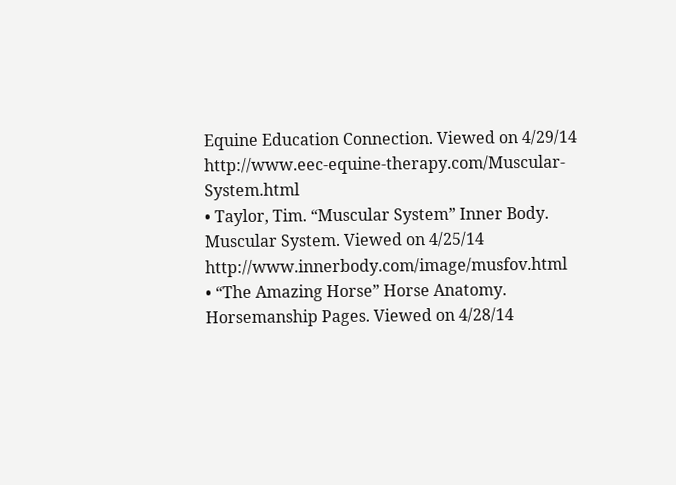Equine Education Connection. Viewed on 4/29/14 http://www.eec-equine-therapy.com/Muscular-System.html
• Taylor, Tim. “Muscular System” Inner Body. Muscular System. Viewed on 4/25/14 http://www.innerbody.com/image/musfov.html
• “The Amazing Horse” Horse Anatomy. Horsemanship Pages. Viewed on 4/28/14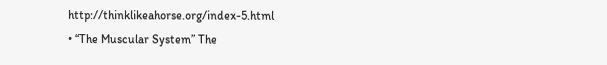http://thinklikeahorse.org/index-5.html
• “The Muscular System” The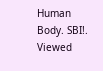Human Body. SBI!. Viewed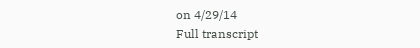on 4/29/14
Full transcript